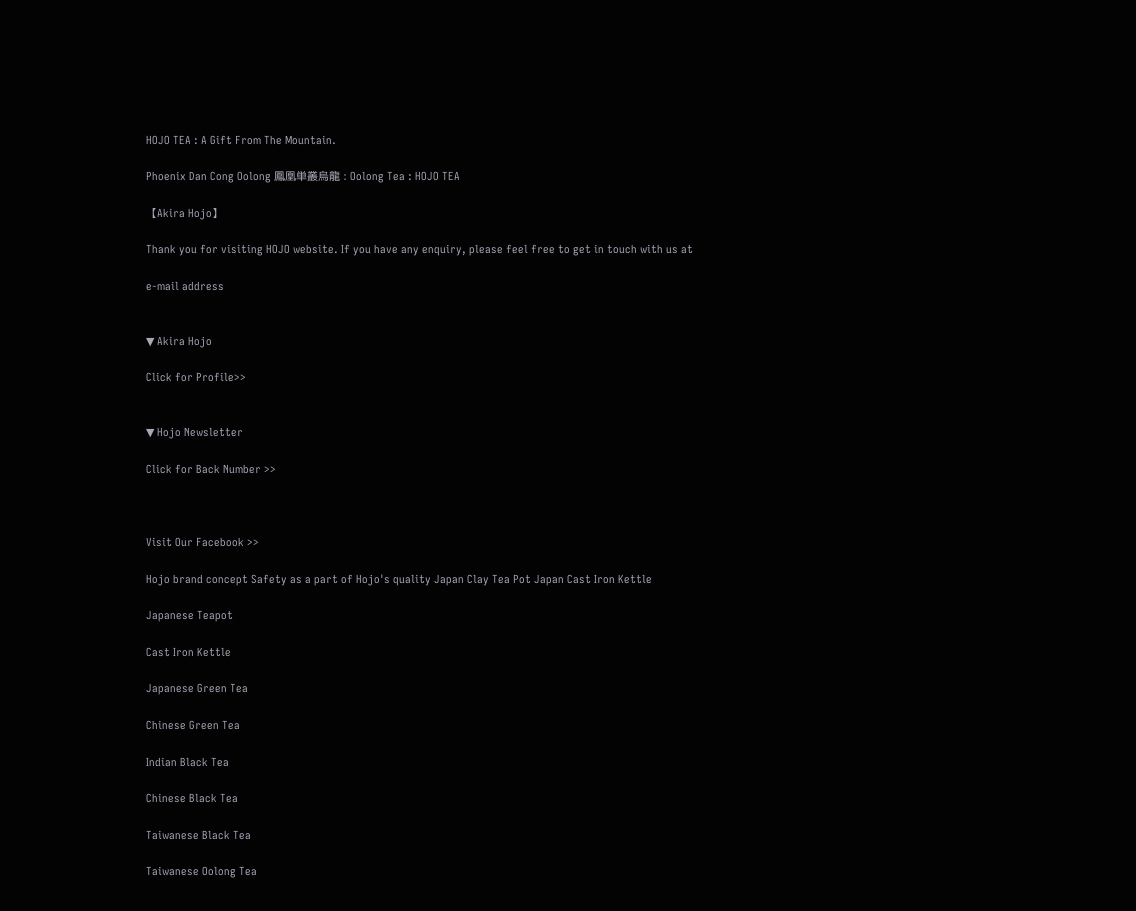HOJO TEA : A Gift From The Mountain.

Phoenix Dan Cong Oolong 鳳凰単叢烏龍 : Oolong Tea : HOJO TEA

【Akira Hojo】

Thank you for visiting HOJO website. If you have any enquiry, please feel free to get in touch with us at

e-mail address


▼ Akira Hojo

Click for Profile>>


▼ Hojo Newsletter

Click for Back Number >>



Visit Our Facebook >>

Hojo brand concept Safety as a part of Hojo's quality Japan Clay Tea Pot Japan Cast Iron Kettle

Japanese Teapot

Cast Iron Kettle

Japanese Green Tea

Chinese Green Tea

Indian Black Tea

Chinese Black Tea

Taiwanese Black Tea

Taiwanese Oolong Tea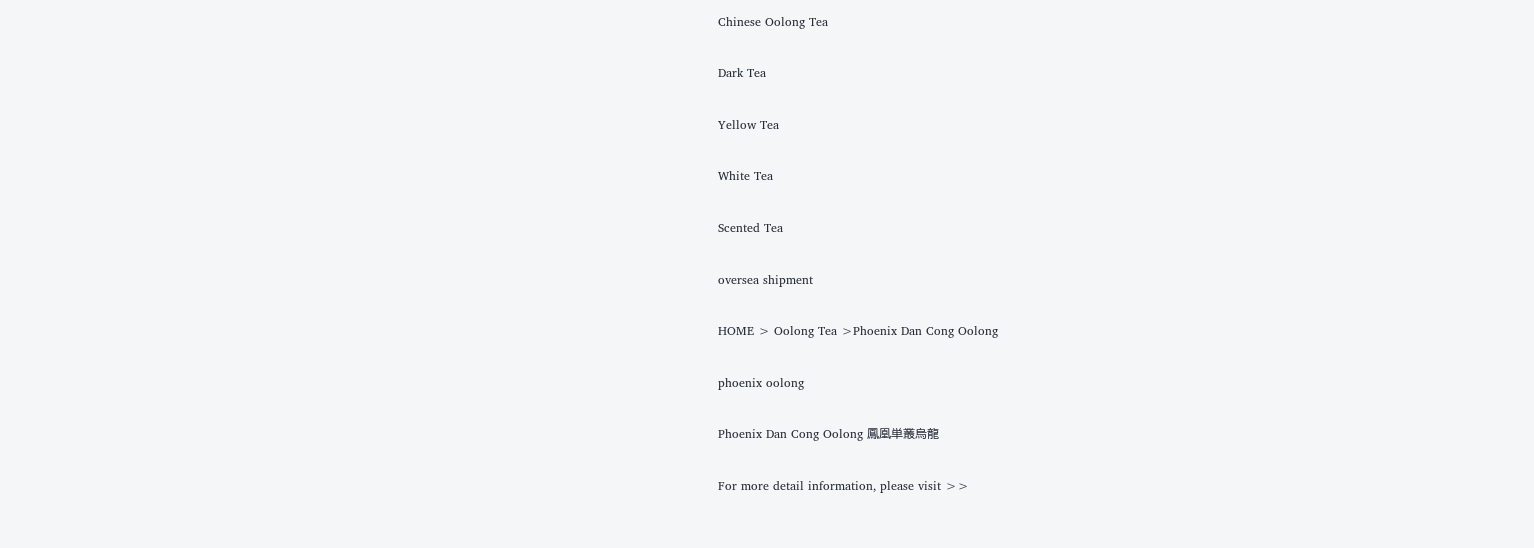Chinese Oolong Tea

Dark Tea

Yellow Tea

White Tea

Scented Tea

oversea shipment

HOME > Oolong Tea >Phoenix Dan Cong Oolong

phoenix oolong

Phoenix Dan Cong Oolong 鳳凰単叢烏龍

For more detail information, please visit >>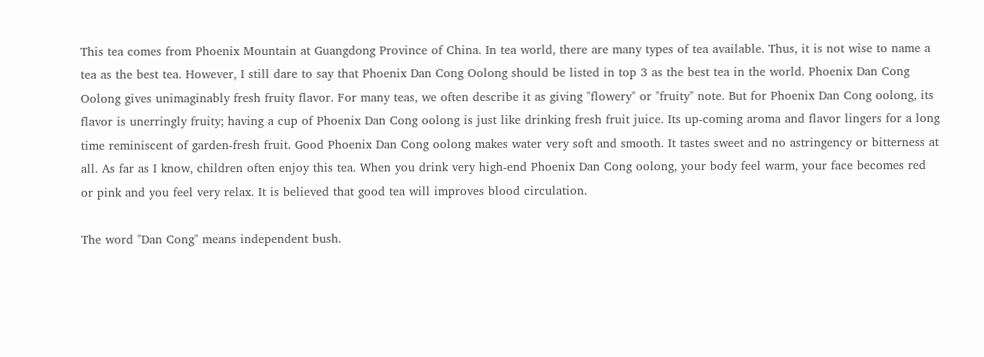This tea comes from Phoenix Mountain at Guangdong Province of China. In tea world, there are many types of tea available. Thus, it is not wise to name a tea as the best tea. However, I still dare to say that Phoenix Dan Cong Oolong should be listed in top 3 as the best tea in the world. Phoenix Dan Cong Oolong gives unimaginably fresh fruity flavor. For many teas, we often describe it as giving "flowery" or "fruity" note. But for Phoenix Dan Cong oolong, its flavor is unerringly fruity; having a cup of Phoenix Dan Cong oolong is just like drinking fresh fruit juice. Its up-coming aroma and flavor lingers for a long time reminiscent of garden-fresh fruit. Good Phoenix Dan Cong oolong makes water very soft and smooth. It tastes sweet and no astringency or bitterness at all. As far as I know, children often enjoy this tea. When you drink very high-end Phoenix Dan Cong oolong, your body feel warm, your face becomes red or pink and you feel very relax. It is believed that good tea will improves blood circulation.

The word "Dan Cong" means independent bush.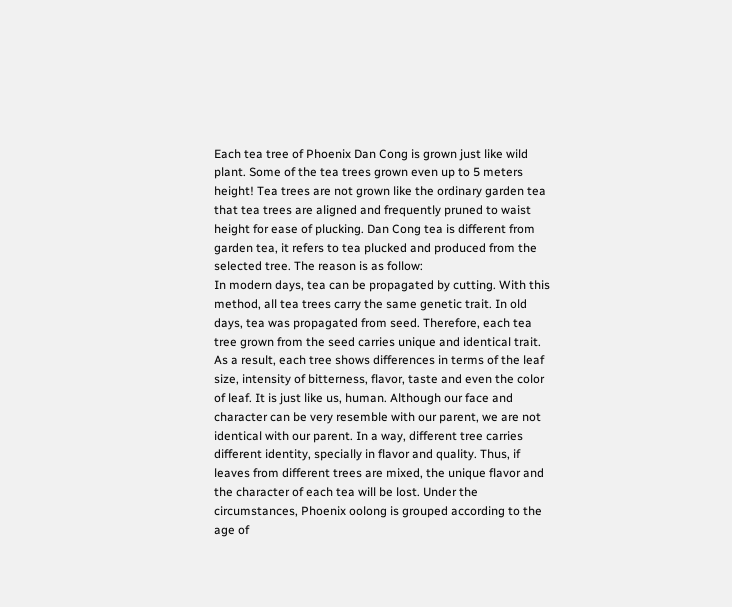Each tea tree of Phoenix Dan Cong is grown just like wild plant. Some of the tea trees grown even up to 5 meters height! Tea trees are not grown like the ordinary garden tea that tea trees are aligned and frequently pruned to waist height for ease of plucking. Dan Cong tea is different from garden tea, it refers to tea plucked and produced from the selected tree. The reason is as follow:
In modern days, tea can be propagated by cutting. With this method, all tea trees carry the same genetic trait. In old days, tea was propagated from seed. Therefore, each tea tree grown from the seed carries unique and identical trait. As a result, each tree shows differences in terms of the leaf size, intensity of bitterness, flavor, taste and even the color of leaf. It is just like us, human. Although our face and character can be very resemble with our parent, we are not identical with our parent. In a way, different tree carries different identity, specially in flavor and quality. Thus, if leaves from different trees are mixed, the unique flavor and the character of each tea will be lost. Under the circumstances, Phoenix oolong is grouped according to the age of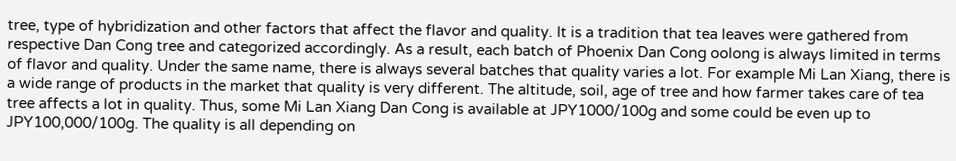tree, type of hybridization and other factors that affect the flavor and quality. It is a tradition that tea leaves were gathered from respective Dan Cong tree and categorized accordingly. As a result, each batch of Phoenix Dan Cong oolong is always limited in terms of flavor and quality. Under the same name, there is always several batches that quality varies a lot. For example Mi Lan Xiang, there is a wide range of products in the market that quality is very different. The altitude, soil, age of tree and how farmer takes care of tea tree affects a lot in quality. Thus, some Mi Lan Xiang Dan Cong is available at JPY1000/100g and some could be even up to JPY100,000/100g. The quality is all depending on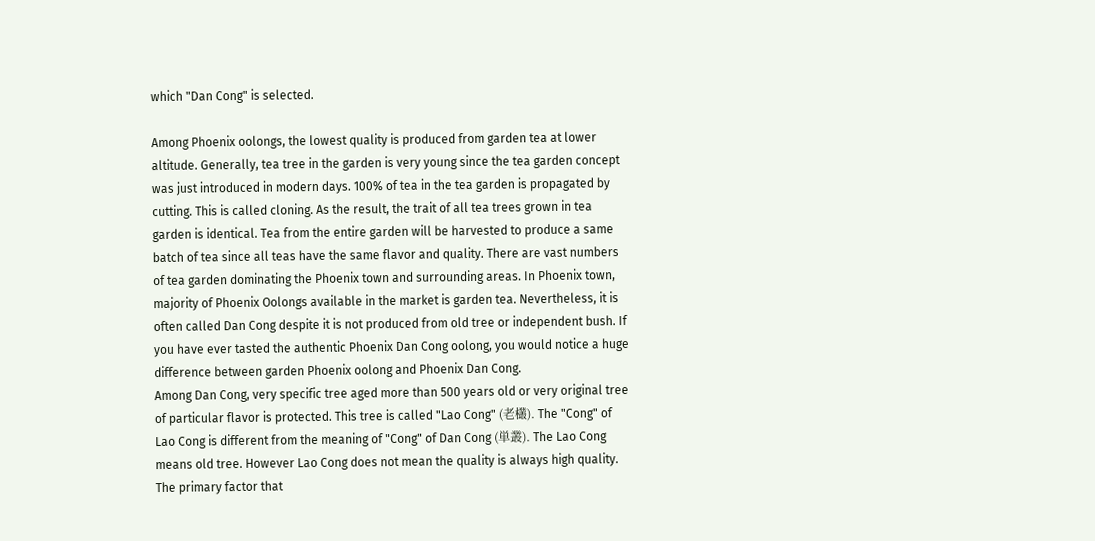which "Dan Cong" is selected.

Among Phoenix oolongs, the lowest quality is produced from garden tea at lower altitude. Generally, tea tree in the garden is very young since the tea garden concept was just introduced in modern days. 100% of tea in the tea garden is propagated by cutting. This is called cloning. As the result, the trait of all tea trees grown in tea garden is identical. Tea from the entire garden will be harvested to produce a same batch of tea since all teas have the same flavor and quality. There are vast numbers of tea garden dominating the Phoenix town and surrounding areas. In Phoenix town, majority of Phoenix Oolongs available in the market is garden tea. Nevertheless, it is often called Dan Cong despite it is not produced from old tree or independent bush. If you have ever tasted the authentic Phoenix Dan Cong oolong, you would notice a huge difference between garden Phoenix oolong and Phoenix Dan Cong.
Among Dan Cong, very specific tree aged more than 500 years old or very original tree of particular flavor is protected. This tree is called "Lao Cong" (老欉). The "Cong" of Lao Cong is different from the meaning of "Cong" of Dan Cong (単叢). The Lao Cong means old tree. However Lao Cong does not mean the quality is always high quality. The primary factor that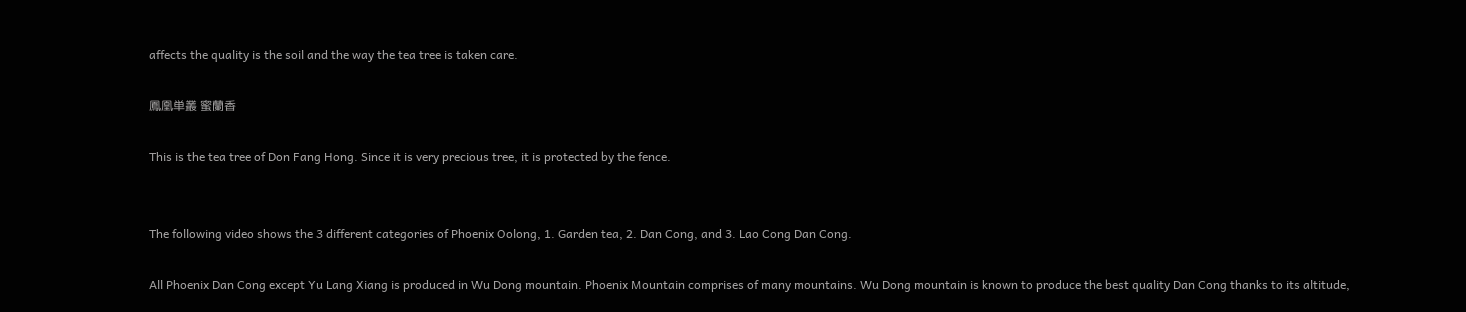affects the quality is the soil and the way the tea tree is taken care.

鳳凰単叢 蜜蘭香

This is the tea tree of Don Fang Hong. Since it is very precious tree, it is protected by the fence.


The following video shows the 3 different categories of Phoenix Oolong, 1. Garden tea, 2. Dan Cong, and 3. Lao Cong Dan Cong.

All Phoenix Dan Cong except Yu Lang Xiang is produced in Wu Dong mountain. Phoenix Mountain comprises of many mountains. Wu Dong mountain is known to produce the best quality Dan Cong thanks to its altitude,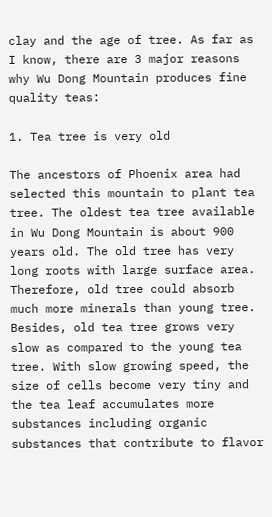clay and the age of tree. As far as I know, there are 3 major reasons why Wu Dong Mountain produces fine quality teas:

1. Tea tree is very old

The ancestors of Phoenix area had selected this mountain to plant tea tree. The oldest tea tree available in Wu Dong Mountain is about 900 years old. The old tree has very long roots with large surface area. Therefore, old tree could absorb much more minerals than young tree. Besides, old tea tree grows very slow as compared to the young tea tree. With slow growing speed, the size of cells become very tiny and the tea leaf accumulates more substances including organic substances that contribute to flavor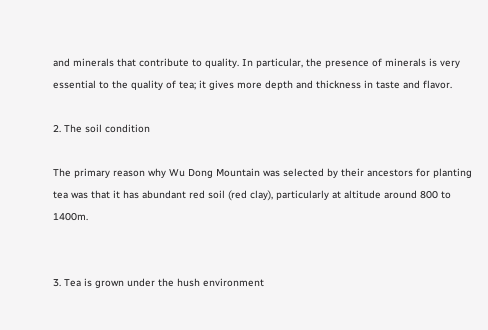and minerals that contribute to quality. In particular, the presence of minerals is very essential to the quality of tea; it gives more depth and thickness in taste and flavor.

2. The soil condition

The primary reason why Wu Dong Mountain was selected by their ancestors for planting tea was that it has abundant red soil (red clay), particularly at altitude around 800 to 1400m.


3. Tea is grown under the hush environment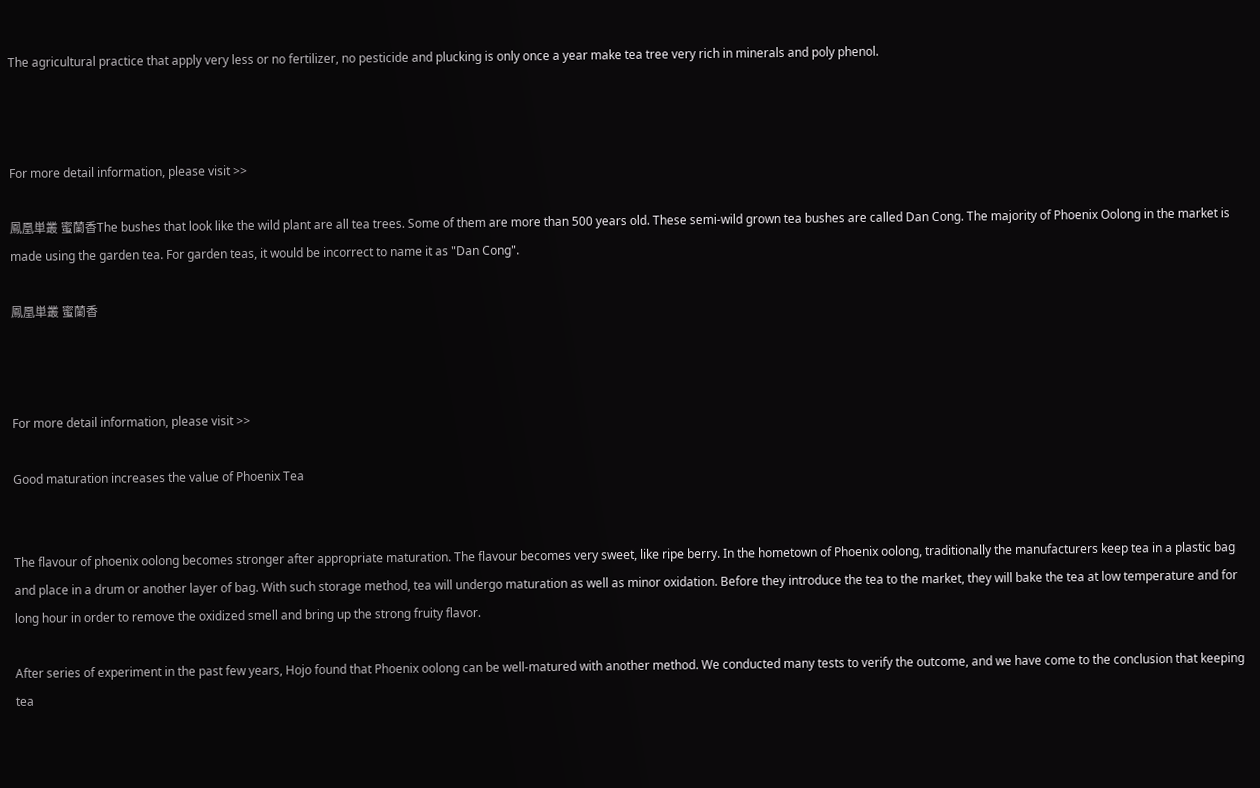The agricultural practice that apply very less or no fertilizer, no pesticide and plucking is only once a year make tea tree very rich in minerals and poly phenol.



For more detail information, please visit >>

鳳凰単叢 蜜蘭香The bushes that look like the wild plant are all tea trees. Some of them are more than 500 years old. These semi-wild grown tea bushes are called Dan Cong. The majority of Phoenix Oolong in the market is made using the garden tea. For garden teas, it would be incorrect to name it as "Dan Cong".

鳳凰単叢 蜜蘭香



For more detail information, please visit >>

Good maturation increases the value of Phoenix Tea


The flavour of phoenix oolong becomes stronger after appropriate maturation. The flavour becomes very sweet, like ripe berry. In the hometown of Phoenix oolong, traditionally the manufacturers keep tea in a plastic bag and place in a drum or another layer of bag. With such storage method, tea will undergo maturation as well as minor oxidation. Before they introduce the tea to the market, they will bake the tea at low temperature and for long hour in order to remove the oxidized smell and bring up the strong fruity flavor.

After series of experiment in the past few years, Hojo found that Phoenix oolong can be well-matured with another method. We conducted many tests to verify the outcome, and we have come to the conclusion that keeping tea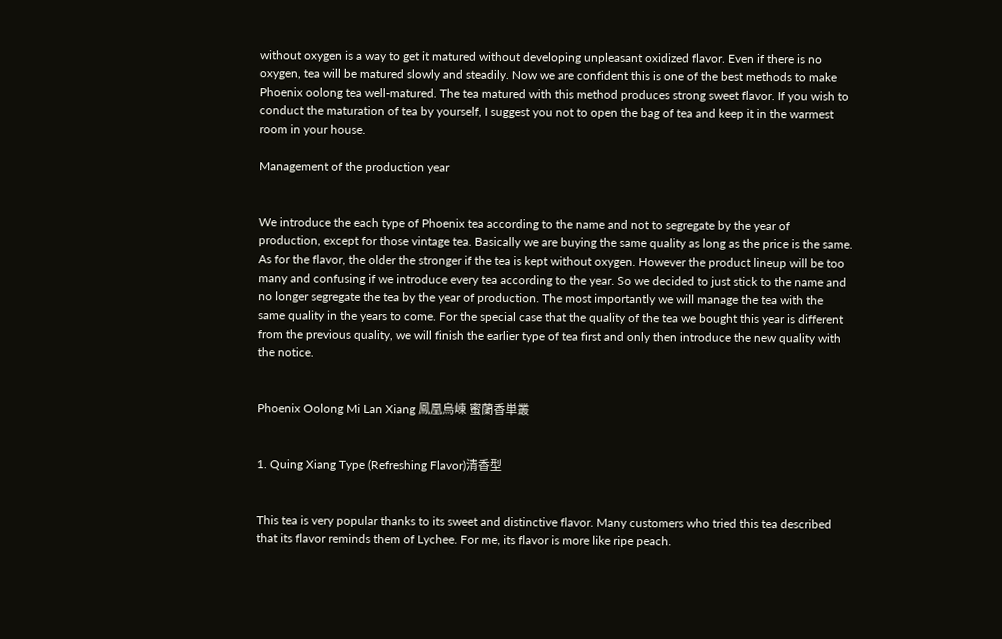without oxygen is a way to get it matured without developing unpleasant oxidized flavor. Even if there is no oxygen, tea will be matured slowly and steadily. Now we are confident this is one of the best methods to make Phoenix oolong tea well-matured. The tea matured with this method produces strong sweet flavor. If you wish to conduct the maturation of tea by yourself, I suggest you not to open the bag of tea and keep it in the warmest room in your house.

Management of the production year


We introduce the each type of Phoenix tea according to the name and not to segregate by the year of production, except for those vintage tea. Basically we are buying the same quality as long as the price is the same. As for the flavor, the older the stronger if the tea is kept without oxygen. However the product lineup will be too many and confusing if we introduce every tea according to the year. So we decided to just stick to the name and no longer segregate the tea by the year of production. The most importantly we will manage the tea with the same quality in the years to come. For the special case that the quality of the tea we bought this year is different from the previous quality, we will finish the earlier type of tea first and only then introduce the new quality with the notice.


Phoenix Oolong Mi Lan Xiang 鳳凰烏崠 蜜蘭香単叢


1. Quing Xiang Type (Refreshing Flavor)清香型


This tea is very popular thanks to its sweet and distinctive flavor. Many customers who tried this tea described that its flavor reminds them of Lychee. For me, its flavor is more like ripe peach.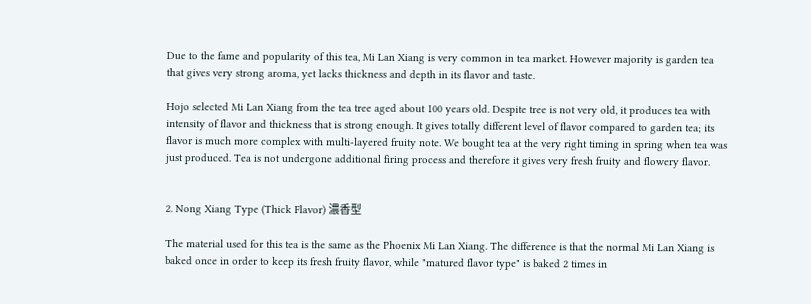Due to the fame and popularity of this tea, Mi Lan Xiang is very common in tea market. However majority is garden tea that gives very strong aroma, yet lacks thickness and depth in its flavor and taste.

Hojo selected Mi Lan Xiang from the tea tree aged about 100 years old. Despite tree is not very old, it produces tea with intensity of flavor and thickness that is strong enough. It gives totally different level of flavor compared to garden tea; its flavor is much more complex with multi-layered fruity note. We bought tea at the very right timing in spring when tea was just produced. Tea is not undergone additional firing process and therefore it gives very fresh fruity and flowery flavor.


2. Nong Xiang Type (Thick Flavor) 濃香型

The material used for this tea is the same as the Phoenix Mi Lan Xiang. The difference is that the normal Mi Lan Xiang is baked once in order to keep its fresh fruity flavor, while "matured flavor type" is baked 2 times in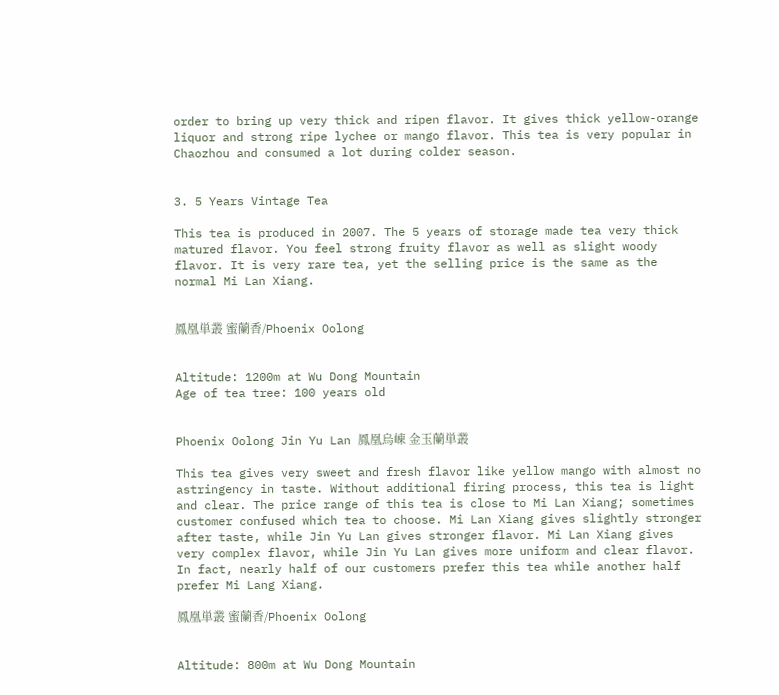order to bring up very thick and ripen flavor. It gives thick yellow-orange liquor and strong ripe lychee or mango flavor. This tea is very popular in Chaozhou and consumed a lot during colder season.


3. 5 Years Vintage Tea

This tea is produced in 2007. The 5 years of storage made tea very thick matured flavor. You feel strong fruity flavor as well as slight woody flavor. It is very rare tea, yet the selling price is the same as the normal Mi Lan Xiang.


鳳凰単叢 蜜蘭香/Phoenix Oolong


Altitude: 1200m at Wu Dong Mountain
Age of tea tree: 100 years old


Phoenix Oolong Jin Yu Lan 鳳凰烏崠 金玉蘭単叢

This tea gives very sweet and fresh flavor like yellow mango with almost no astringency in taste. Without additional firing process, this tea is light and clear. The price range of this tea is close to Mi Lan Xiang; sometimes customer confused which tea to choose. Mi Lan Xiang gives slightly stronger after taste, while Jin Yu Lan gives stronger flavor. Mi Lan Xiang gives very complex flavor, while Jin Yu Lan gives more uniform and clear flavor. In fact, nearly half of our customers prefer this tea while another half prefer Mi Lang Xiang.

鳳凰単叢 蜜蘭香/Phoenix Oolong


Altitude: 800m at Wu Dong Mountain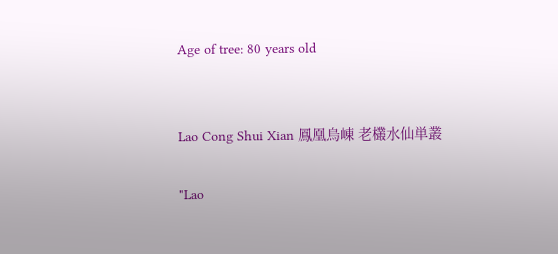Age of tree: 80 years old


Lao Cong Shui Xian 鳳凰烏崠 老欉水仙単叢

"Lao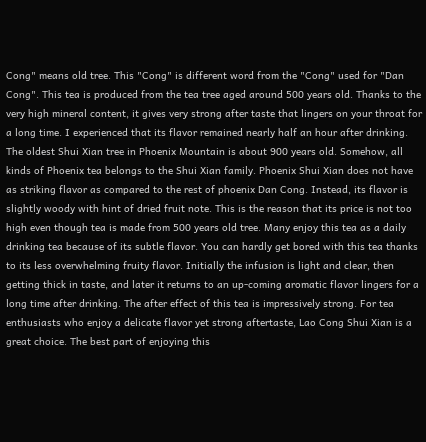Cong" means old tree. This "Cong" is different word from the "Cong" used for "Dan Cong". This tea is produced from the tea tree aged around 500 years old. Thanks to the very high mineral content, it gives very strong after taste that lingers on your throat for a long time. I experienced that its flavor remained nearly half an hour after drinking.
The oldest Shui Xian tree in Phoenix Mountain is about 900 years old. Somehow, all kinds of Phoenix tea belongs to the Shui Xian family. Phoenix Shui Xian does not have as striking flavor as compared to the rest of phoenix Dan Cong. Instead, its flavor is slightly woody with hint of dried fruit note. This is the reason that its price is not too high even though tea is made from 500 years old tree. Many enjoy this tea as a daily drinking tea because of its subtle flavor. You can hardly get bored with this tea thanks to its less overwhelming fruity flavor. Initially the infusion is light and clear, then getting thick in taste, and later it returns to an up-coming aromatic flavor lingers for a long time after drinking. The after effect of this tea is impressively strong. For tea enthusiasts who enjoy a delicate flavor yet strong aftertaste, Lao Cong Shui Xian is a great choice. The best part of enjoying this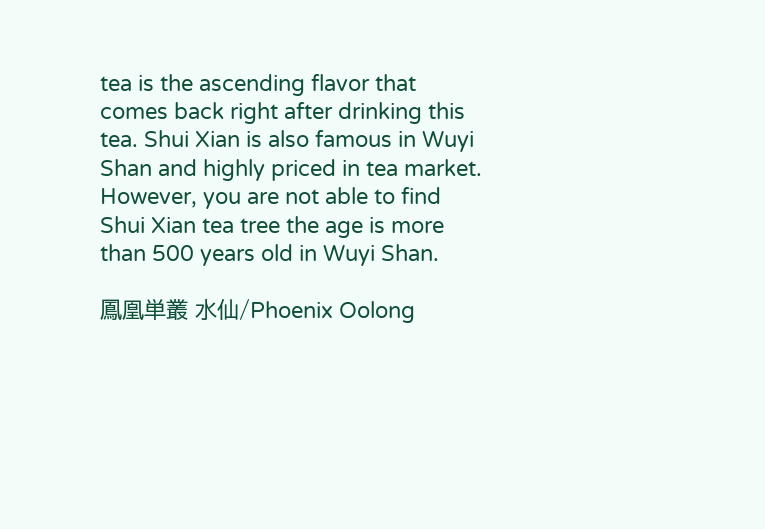tea is the ascending flavor that comes back right after drinking this tea. Shui Xian is also famous in Wuyi Shan and highly priced in tea market. However, you are not able to find Shui Xian tea tree the age is more than 500 years old in Wuyi Shan.

鳳凰単叢 水仙/Phoenix Oolong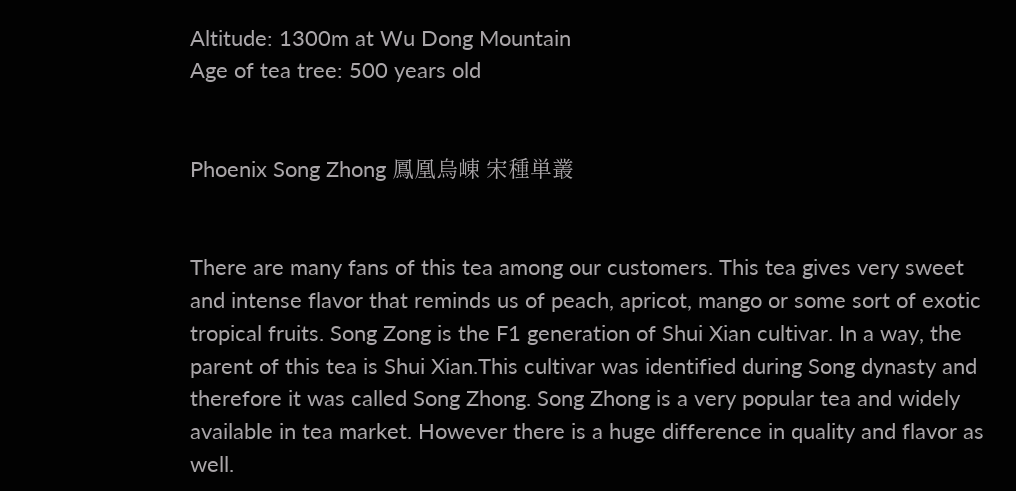Altitude: 1300m at Wu Dong Mountain
Age of tea tree: 500 years old


Phoenix Song Zhong 鳳凰烏崠 宋種単叢


There are many fans of this tea among our customers. This tea gives very sweet and intense flavor that reminds us of peach, apricot, mango or some sort of exotic tropical fruits. Song Zong is the F1 generation of Shui Xian cultivar. In a way, the parent of this tea is Shui Xian.This cultivar was identified during Song dynasty and therefore it was called Song Zhong. Song Zhong is a very popular tea and widely available in tea market. However there is a huge difference in quality and flavor as well.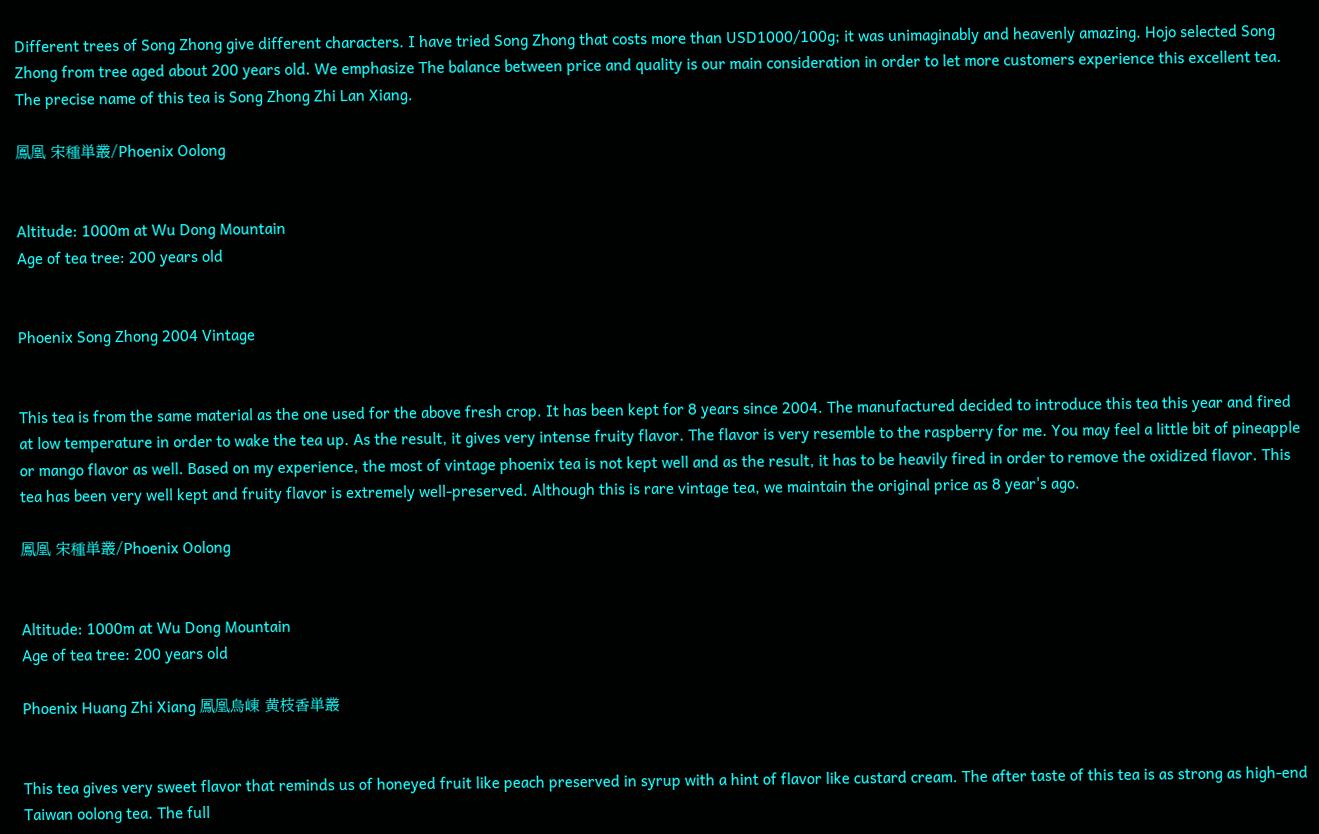Different trees of Song Zhong give different characters. I have tried Song Zhong that costs more than USD1000/100g; it was unimaginably and heavenly amazing. Hojo selected Song Zhong from tree aged about 200 years old. We emphasize The balance between price and quality is our main consideration in order to let more customers experience this excellent tea. The precise name of this tea is Song Zhong Zhi Lan Xiang.

鳳凰 宋種単叢/Phoenix Oolong


Altitude: 1000m at Wu Dong Mountain
Age of tea tree: 200 years old


Phoenix Song Zhong 2004 Vintage


This tea is from the same material as the one used for the above fresh crop. It has been kept for 8 years since 2004. The manufactured decided to introduce this tea this year and fired at low temperature in order to wake the tea up. As the result, it gives very intense fruity flavor. The flavor is very resemble to the raspberry for me. You may feel a little bit of pineapple or mango flavor as well. Based on my experience, the most of vintage phoenix tea is not kept well and as the result, it has to be heavily fired in order to remove the oxidized flavor. This tea has been very well kept and fruity flavor is extremely well-preserved. Although this is rare vintage tea, we maintain the original price as 8 year's ago.

鳳凰 宋種単叢/Phoenix Oolong


Altitude: 1000m at Wu Dong Mountain
Age of tea tree: 200 years old

Phoenix Huang Zhi Xiang 鳳凰烏崠 黄枝香単叢


This tea gives very sweet flavor that reminds us of honeyed fruit like peach preserved in syrup with a hint of flavor like custard cream. The after taste of this tea is as strong as high-end Taiwan oolong tea. The full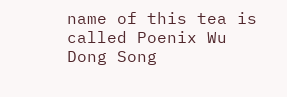name of this tea is called Poenix Wu Dong Song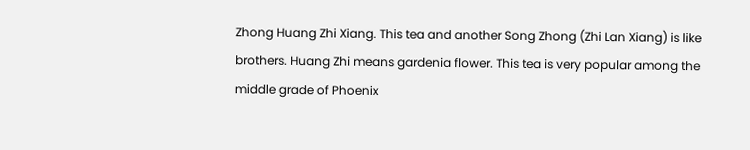Zhong Huang Zhi Xiang. This tea and another Song Zhong (Zhi Lan Xiang) is like brothers. Huang Zhi means gardenia flower. This tea is very popular among the middle grade of Phoenix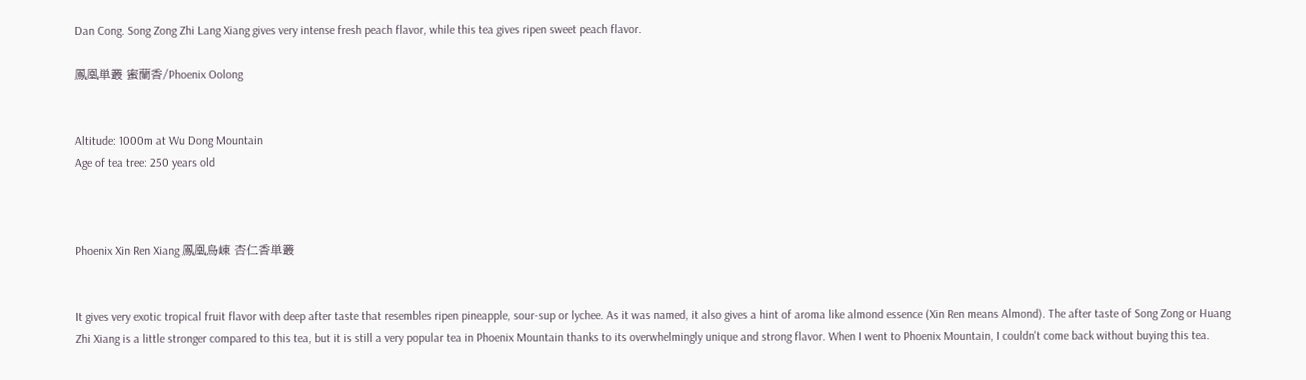Dan Cong. Song Zong Zhi Lang Xiang gives very intense fresh peach flavor, while this tea gives ripen sweet peach flavor.

鳳凰単叢 蜜蘭香/Phoenix Oolong


Altitude: 1000m at Wu Dong Mountain
Age of tea tree: 250 years old



Phoenix Xin Ren Xiang 鳳凰烏崠 杏仁香単叢


It gives very exotic tropical fruit flavor with deep after taste that resembles ripen pineapple, sour-sup or lychee. As it was named, it also gives a hint of aroma like almond essence (Xin Ren means Almond). The after taste of Song Zong or Huang Zhi Xiang is a little stronger compared to this tea, but it is still a very popular tea in Phoenix Mountain thanks to its overwhelmingly unique and strong flavor. When I went to Phoenix Mountain, I couldn't come back without buying this tea.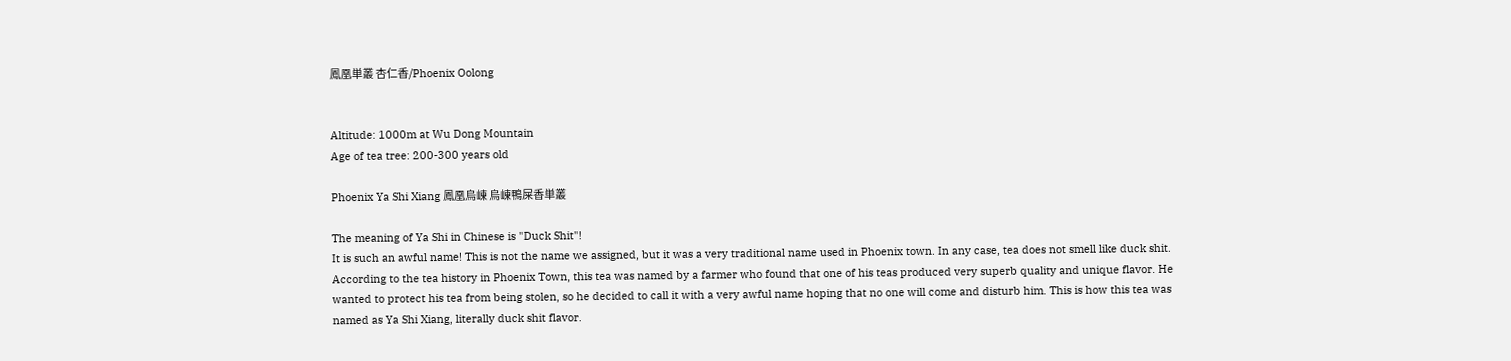鳳凰単叢 杏仁香/Phoenix Oolong


Altitude: 1000m at Wu Dong Mountain
Age of tea tree: 200-300 years old

Phoenix Ya Shi Xiang 鳳凰烏崠 烏崠鴨屎香単叢

The meaning of Ya Shi in Chinese is "Duck Shit"!
It is such an awful name! This is not the name we assigned, but it was a very traditional name used in Phoenix town. In any case, tea does not smell like duck shit. According to the tea history in Phoenix Town, this tea was named by a farmer who found that one of his teas produced very superb quality and unique flavor. He wanted to protect his tea from being stolen, so he decided to call it with a very awful name hoping that no one will come and disturb him. This is how this tea was named as Ya Shi Xiang, literally duck shit flavor.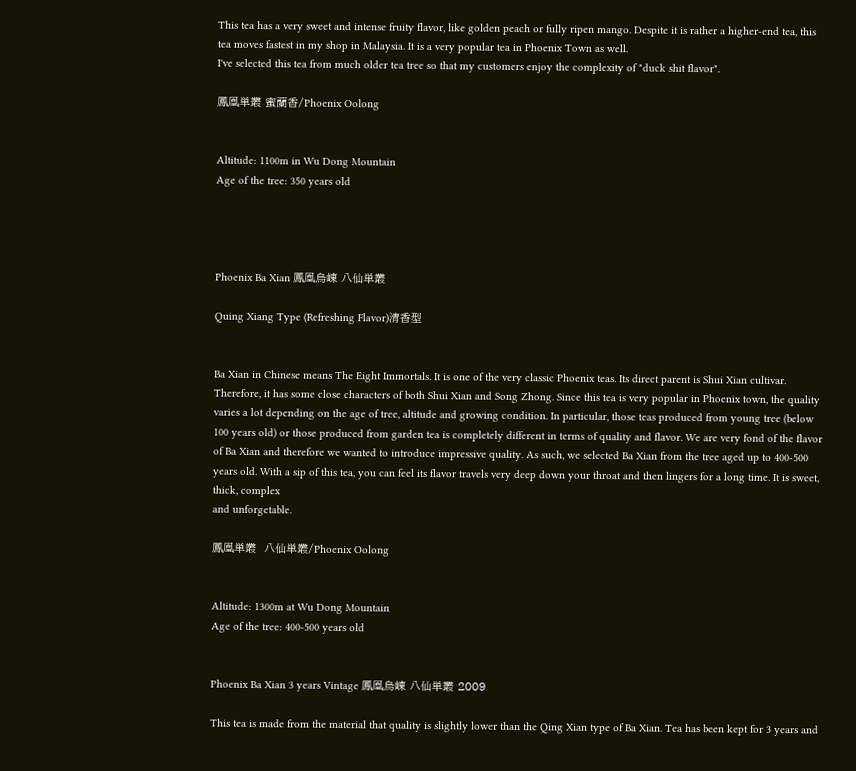This tea has a very sweet and intense fruity flavor, like golden peach or fully ripen mango. Despite it is rather a higher-end tea, this tea moves fastest in my shop in Malaysia. It is a very popular tea in Phoenix Town as well.
I've selected this tea from much older tea tree so that my customers enjoy the complexity of "duck shit flavor".

鳳凰単叢 蜜蘭香/Phoenix Oolong


Altitude: 1100m in Wu Dong Mountain
Age of the tree: 350 years old




Phoenix Ba Xian 鳳凰烏崠 八仙単叢

Quing Xiang Type (Refreshing Flavor)清香型


Ba Xian in Chinese means The Eight Immortals. It is one of the very classic Phoenix teas. Its direct parent is Shui Xian cultivar. Therefore, it has some close characters of both Shui Xian and Song Zhong. Since this tea is very popular in Phoenix town, the quality varies a lot depending on the age of tree, altitude and growing condition. In particular, those teas produced from young tree (below 100 years old) or those produced from garden tea is completely different in terms of quality and flavor. We are very fond of the flavor of Ba Xian and therefore we wanted to introduce impressive quality. As such, we selected Ba Xian from the tree aged up to 400-500 years old. With a sip of this tea, you can feel its flavor travels very deep down your throat and then lingers for a long time. It is sweet, thick, complex
and unforgetable.

鳳凰単叢  八仙単叢/Phoenix Oolong


Altitude: 1300m at Wu Dong Mountain
Age of the tree: 400-500 years old


Phoenix Ba Xian 3 years Vintage 鳳凰烏崠 八仙単叢 2009

This tea is made from the material that quality is slightly lower than the Qing Xian type of Ba Xian. Tea has been kept for 3 years and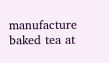manufacture baked tea at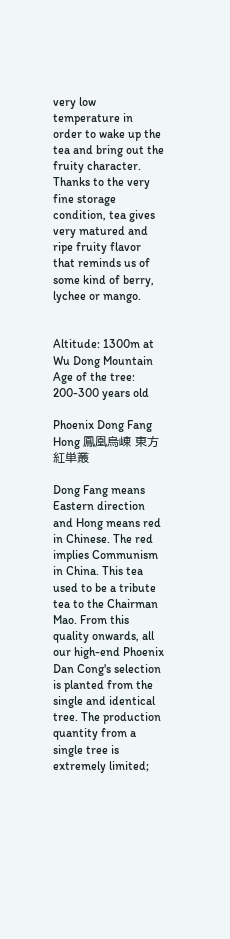very low temperature in order to wake up the tea and bring out the fruity character.
Thanks to the very fine storage condition, tea gives very matured and ripe fruity flavor that reminds us of some kind of berry, lychee or mango.


Altitude: 1300m at Wu Dong Mountain
Age of the tree: 200-300 years old

Phoenix Dong Fang Hong 鳳凰烏崠 東方紅単叢

Dong Fang means Eastern direction and Hong means red in Chinese. The red implies Communism in China. This tea used to be a tribute tea to the Chairman Mao. From this quality onwards, all our high-end Phoenix Dan Cong's selection is planted from the single and identical tree. The production quantity from a single tree is extremely limited;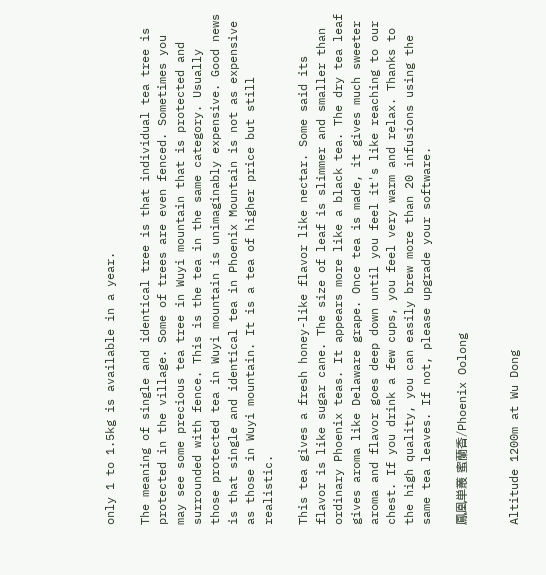only 1 to 1.5kg is available in a year.

The meaning of single and identical tree is that individual tea tree is protected in the village. Some of trees are even fenced. Sometimes you may see some precious tea tree in Wuyi mountain that is protected and surrounded with fence. This is the tea in the same category. Usually those protected tea in Wuyi mountain is unimaginably expensive. Good news is that single and identical tea in Phoenix Mountain is not as expensive as those in Wuyi mountain. It is a tea of higher price but still realistic.

This tea gives a fresh honey-like flavor like nectar. Some said its flavor is like sugar cane. The size of leaf is slimmer and smaller than ordinary Phoenix teas. It appears more like a black tea. The dry tea leaf gives aroma like Delaware grape. Once tea is made, it gives much sweeter aroma and flavor goes deep down until you feel it's like reaching to our chest. If you drink a few cups, you feel very warm and relax. Thanks to the high quality, you can easily brew more than 20 infusions using the same tea leaves. If not, please upgrade your software.

鳳凰単叢 蜜蘭香/Phoenix Oolong


Altitude 1200m at Wu Dong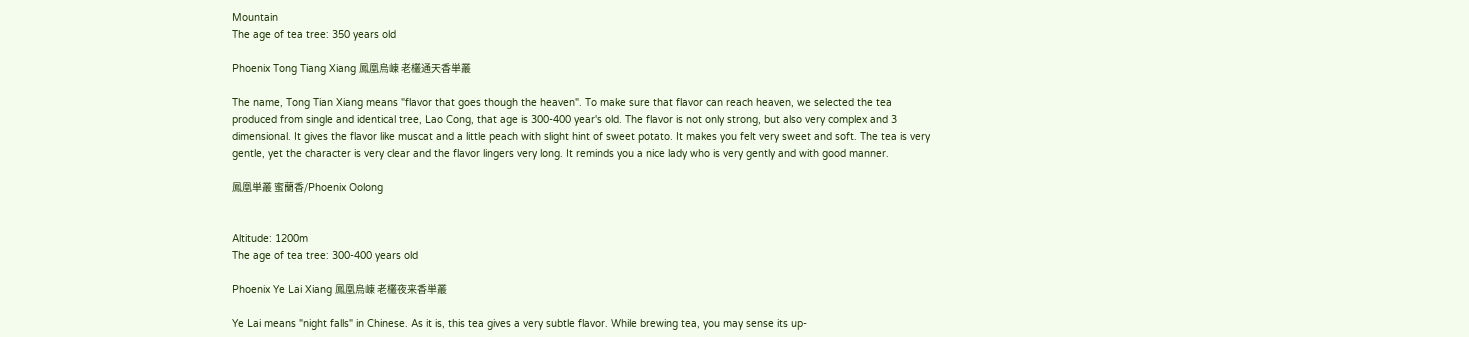Mountain
The age of tea tree: 350 years old

Phoenix Tong Tiang Xiang 鳳凰烏崠 老欉通天香単叢

The name, Tong Tian Xiang means "flavor that goes though the heaven". To make sure that flavor can reach heaven, we selected the tea produced from single and identical tree, Lao Cong, that age is 300-400 year's old. The flavor is not only strong, but also very complex and 3 dimensional. It gives the flavor like muscat and a little peach with slight hint of sweet potato. It makes you felt very sweet and soft. The tea is very gentle, yet the character is very clear and the flavor lingers very long. It reminds you a nice lady who is very gently and with good manner.

鳳凰単叢 蜜蘭香/Phoenix Oolong


Altitude: 1200m
The age of tea tree: 300-400 years old

Phoenix Ye Lai Xiang 鳳凰烏崠 老欉夜来香単叢

Ye Lai means "night falls" in Chinese. As it is, this tea gives a very subtle flavor. While brewing tea, you may sense its up-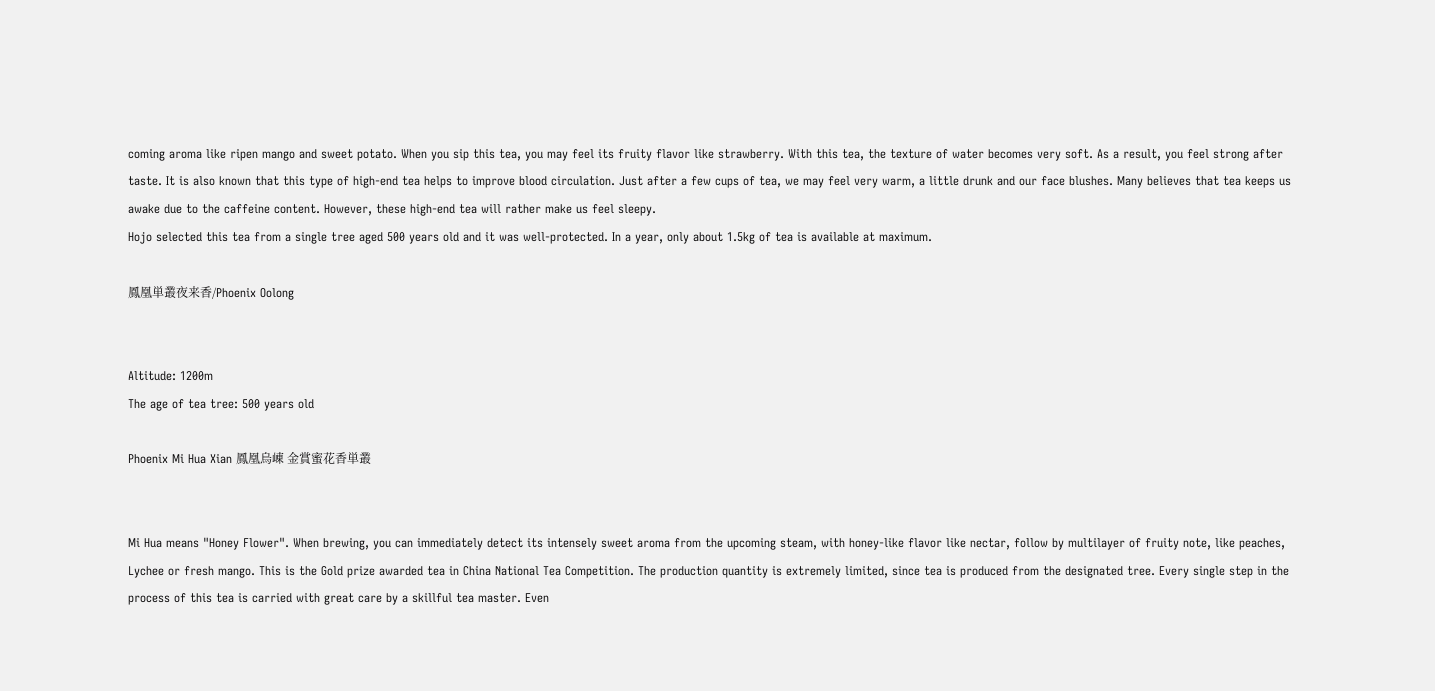coming aroma like ripen mango and sweet potato. When you sip this tea, you may feel its fruity flavor like strawberry. With this tea, the texture of water becomes very soft. As a result, you feel strong after taste. It is also known that this type of high-end tea helps to improve blood circulation. Just after a few cups of tea, we may feel very warm, a little drunk and our face blushes. Many believes that tea keeps us awake due to the caffeine content. However, these high-end tea will rather make us feel sleepy.
Hojo selected this tea from a single tree aged 500 years old and it was well-protected. In a year, only about 1.5kg of tea is available at maximum.

鳳凰単叢夜来香/Phoenix Oolong


Altitude: 1200m
The age of tea tree: 500 years old

Phoenix Mi Hua Xian 鳳凰烏崠 金賞蜜花香単叢


Mi Hua means "Honey Flower". When brewing, you can immediately detect its intensely sweet aroma from the upcoming steam, with honey-like flavor like nectar, follow by multilayer of fruity note, like peaches, Lychee or fresh mango. This is the Gold prize awarded tea in China National Tea Competition. The production quantity is extremely limited, since tea is produced from the designated tree. Every single step in the process of this tea is carried with great care by a skillful tea master. Even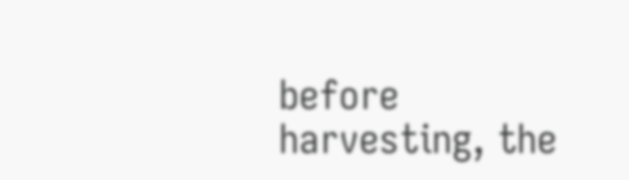before harvesting, the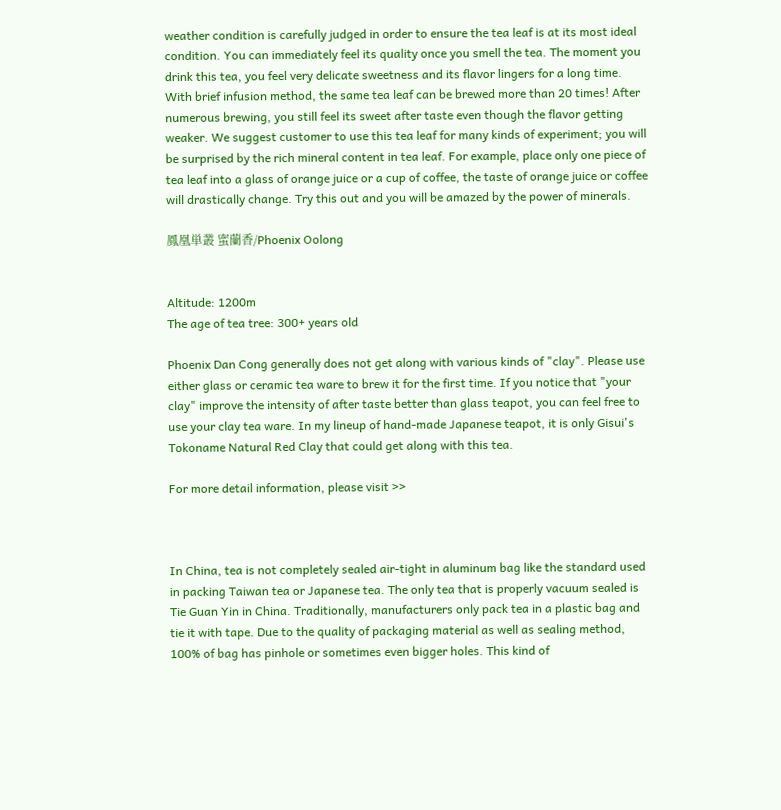weather condition is carefully judged in order to ensure the tea leaf is at its most ideal condition. You can immediately feel its quality once you smell the tea. The moment you drink this tea, you feel very delicate sweetness and its flavor lingers for a long time. With brief infusion method, the same tea leaf can be brewed more than 20 times! After numerous brewing, you still feel its sweet after taste even though the flavor getting weaker. We suggest customer to use this tea leaf for many kinds of experiment; you will be surprised by the rich mineral content in tea leaf. For example, place only one piece of tea leaf into a glass of orange juice or a cup of coffee, the taste of orange juice or coffee will drastically change. Try this out and you will be amazed by the power of minerals.

鳳凰単叢 蜜蘭香/Phoenix Oolong


Altitude: 1200m
The age of tea tree: 300+ years old

Phoenix Dan Cong generally does not get along with various kinds of "clay". Please use either glass or ceramic tea ware to brew it for the first time. If you notice that "your clay" improve the intensity of after taste better than glass teapot, you can feel free to use your clay tea ware. In my lineup of hand-made Japanese teapot, it is only Gisui's Tokoname Natural Red Clay that could get along with this tea.

For more detail information, please visit >>



In China, tea is not completely sealed air-tight in aluminum bag like the standard used in packing Taiwan tea or Japanese tea. The only tea that is properly vacuum sealed is Tie Guan Yin in China. Traditionally, manufacturers only pack tea in a plastic bag and tie it with tape. Due to the quality of packaging material as well as sealing method, 100% of bag has pinhole or sometimes even bigger holes. This kind of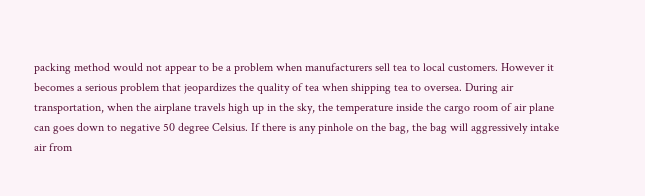packing method would not appear to be a problem when manufacturers sell tea to local customers. However it becomes a serious problem that jeopardizes the quality of tea when shipping tea to oversea. During air transportation, when the airplane travels high up in the sky, the temperature inside the cargo room of air plane can goes down to negative 50 degree Celsius. If there is any pinhole on the bag, the bag will aggressively intake air from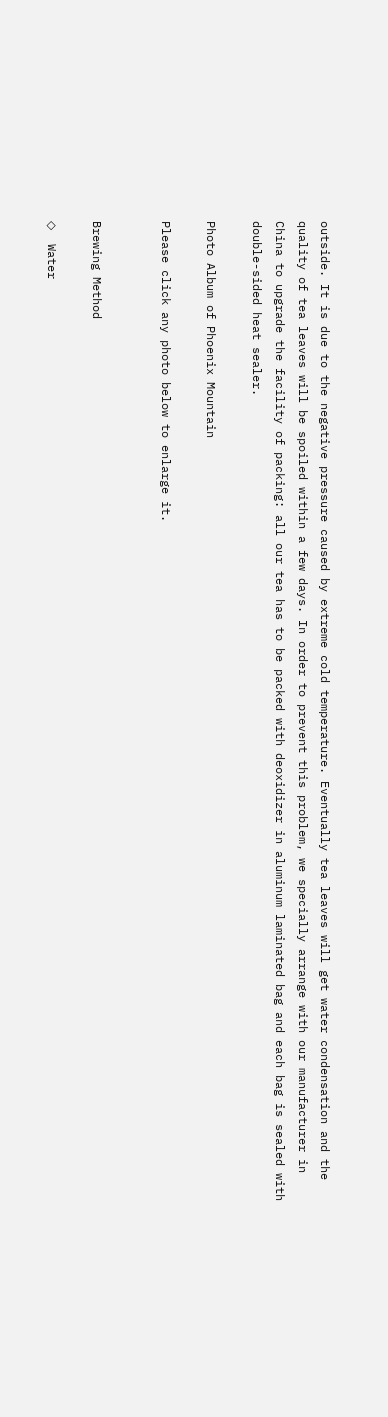outside. It is due to the negative pressure caused by extreme cold temperature. Eventually tea leaves will get water condensation and the quality of tea leaves will be spoiled within a few days. In order to prevent this problem, we specially arrange with our manufacturer in China to upgrade the facility of packing: all our tea has to be packed with deoxidizer in aluminum laminated bag and each bag is sealed with double-sided heat sealer.

Photo Album of Phoenix Mountain

Please click any photo below to enlarge it.


Brewing Method

◇  Water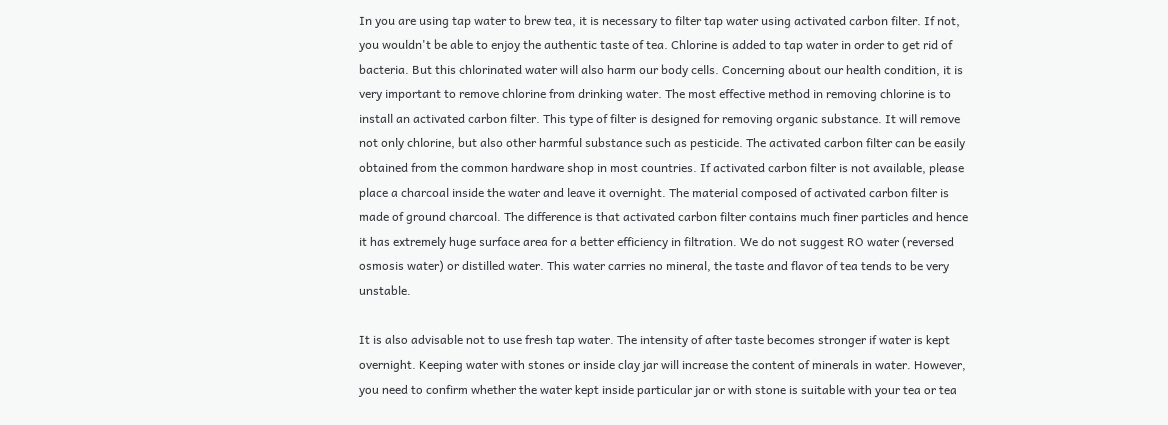In you are using tap water to brew tea, it is necessary to filter tap water using activated carbon filter. If not, you wouldn't be able to enjoy the authentic taste of tea. Chlorine is added to tap water in order to get rid of bacteria. But this chlorinated water will also harm our body cells. Concerning about our health condition, it is very important to remove chlorine from drinking water. The most effective method in removing chlorine is to install an activated carbon filter. This type of filter is designed for removing organic substance. It will remove not only chlorine, but also other harmful substance such as pesticide. The activated carbon filter can be easily obtained from the common hardware shop in most countries. If activated carbon filter is not available, please place a charcoal inside the water and leave it overnight. The material composed of activated carbon filter is made of ground charcoal. The difference is that activated carbon filter contains much finer particles and hence it has extremely huge surface area for a better efficiency in filtration. We do not suggest RO water (reversed osmosis water) or distilled water. This water carries no mineral, the taste and flavor of tea tends to be very unstable.

It is also advisable not to use fresh tap water. The intensity of after taste becomes stronger if water is kept overnight. Keeping water with stones or inside clay jar will increase the content of minerals in water. However, you need to confirm whether the water kept inside particular jar or with stone is suitable with your tea or tea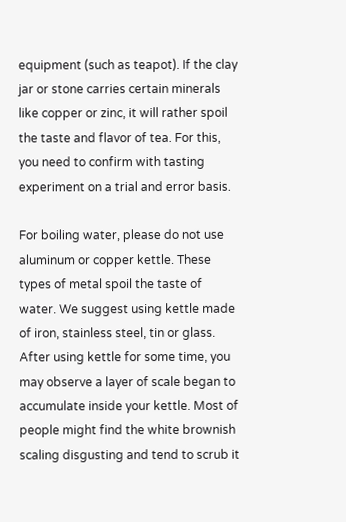equipment (such as teapot). If the clay jar or stone carries certain minerals like copper or zinc, it will rather spoil the taste and flavor of tea. For this, you need to confirm with tasting experiment on a trial and error basis.

For boiling water, please do not use aluminum or copper kettle. These types of metal spoil the taste of water. We suggest using kettle made of iron, stainless steel, tin or glass.
After using kettle for some time, you may observe a layer of scale began to accumulate inside your kettle. Most of people might find the white brownish scaling disgusting and tend to scrub it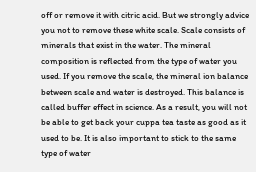off or remove it with citric acid. But we strongly advice you not to remove these white scale. Scale consists of minerals that exist in the water. The mineral composition is reflected from the type of water you used. If you remove the scale, the mineral ion balance between scale and water is destroyed. This balance is called buffer effect in science. As a result, you will not be able to get back your cuppa tea taste as good as it used to be. It is also important to stick to the same type of water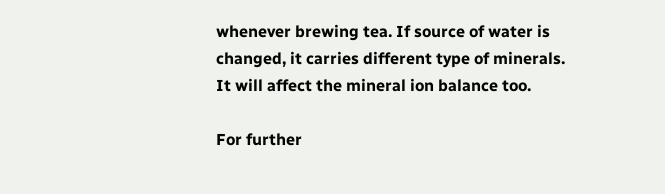whenever brewing tea. If source of water is changed, it carries different type of minerals. It will affect the mineral ion balance too.

For further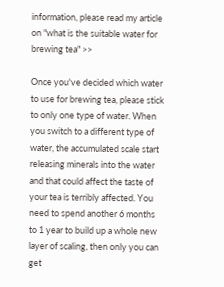information, please read my article on "what is the suitable water for brewing tea" >>

Once you've decided which water to use for brewing tea, please stick to only one type of water. When you switch to a different type of water, the accumulated scale start releasing minerals into the water and that could affect the taste of your tea is terribly affected. You need to spend another 6 months to 1 year to build up a whole new layer of scaling, then only you can get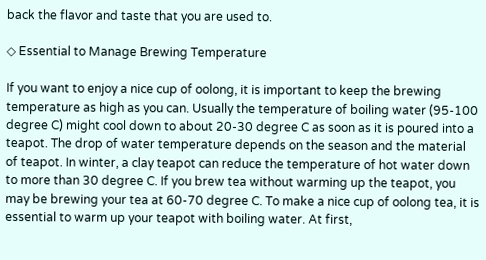back the flavor and taste that you are used to.

◇ Essential to Manage Brewing Temperature

If you want to enjoy a nice cup of oolong, it is important to keep the brewing temperature as high as you can. Usually the temperature of boiling water (95-100 degree C) might cool down to about 20-30 degree C as soon as it is poured into a teapot. The drop of water temperature depends on the season and the material of teapot. In winter, a clay teapot can reduce the temperature of hot water down to more than 30 degree C. If you brew tea without warming up the teapot, you may be brewing your tea at 60-70 degree C. To make a nice cup of oolong tea, it is essential to warm up your teapot with boiling water. At first,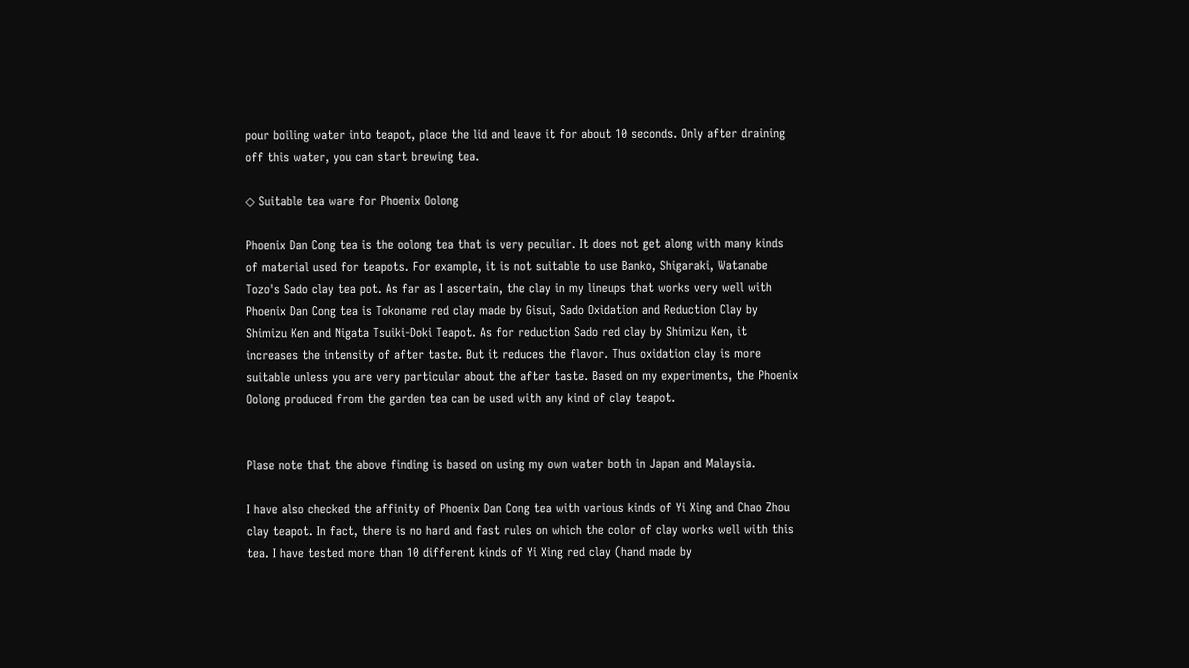pour boiling water into teapot, place the lid and leave it for about 10 seconds. Only after draining off this water, you can start brewing tea.

◇ Suitable tea ware for Phoenix Oolong

Phoenix Dan Cong tea is the oolong tea that is very peculiar. It does not get along with many kinds of material used for teapots. For example, it is not suitable to use Banko, Shigaraki, Watanabe Tozo's Sado clay tea pot. As far as I ascertain, the clay in my lineups that works very well with Phoenix Dan Cong tea is Tokoname red clay made by Gisui, Sado Oxidation and Reduction Clay by Shimizu Ken and Nigata Tsuiki-Doki Teapot. As for reduction Sado red clay by Shimizu Ken, it increases the intensity of after taste. But it reduces the flavor. Thus oxidation clay is more suitable unless you are very particular about the after taste. Based on my experiments, the Phoenix Oolong produced from the garden tea can be used with any kind of clay teapot.


Plase note that the above finding is based on using my own water both in Japan and Malaysia.

I have also checked the affinity of Phoenix Dan Cong tea with various kinds of Yi Xing and Chao Zhou clay teapot. In fact, there is no hard and fast rules on which the color of clay works well with this tea. I have tested more than 10 different kinds of Yi Xing red clay (hand made by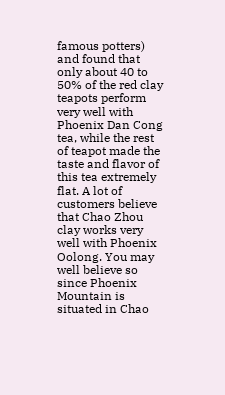famous potters) and found that only about 40 to 50% of the red clay teapots perform very well with Phoenix Dan Cong tea, while the rest of teapot made the taste and flavor of this tea extremely flat. A lot of customers believe that Chao Zhou clay works very well with Phoenix Oolong. You may well believe so since Phoenix Mountain is situated in Chao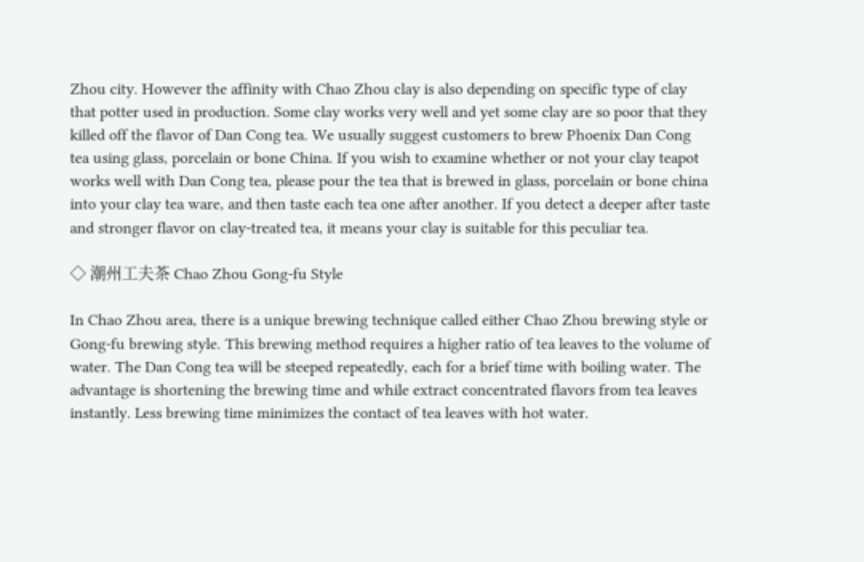Zhou city. However the affinity with Chao Zhou clay is also depending on specific type of clay that potter used in production. Some clay works very well and yet some clay are so poor that they killed off the flavor of Dan Cong tea. We usually suggest customers to brew Phoenix Dan Cong tea using glass, porcelain or bone China. If you wish to examine whether or not your clay teapot works well with Dan Cong tea, please pour the tea that is brewed in glass, porcelain or bone china into your clay tea ware, and then taste each tea one after another. If you detect a deeper after taste and stronger flavor on clay-treated tea, it means your clay is suitable for this peculiar tea.

◇ 潮州工夫茶 Chao Zhou Gong-fu Style

In Chao Zhou area, there is a unique brewing technique called either Chao Zhou brewing style or Gong-fu brewing style. This brewing method requires a higher ratio of tea leaves to the volume of water. The Dan Cong tea will be steeped repeatedly, each for a brief time with boiling water. The advantage is shortening the brewing time and while extract concentrated flavors from tea leaves instantly. Less brewing time minimizes the contact of tea leaves with hot water.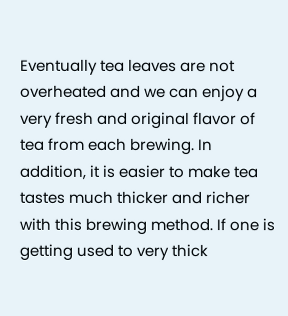Eventually tea leaves are not overheated and we can enjoy a very fresh and original flavor of tea from each brewing. In addition, it is easier to make tea tastes much thicker and richer with this brewing method. If one is getting used to very thick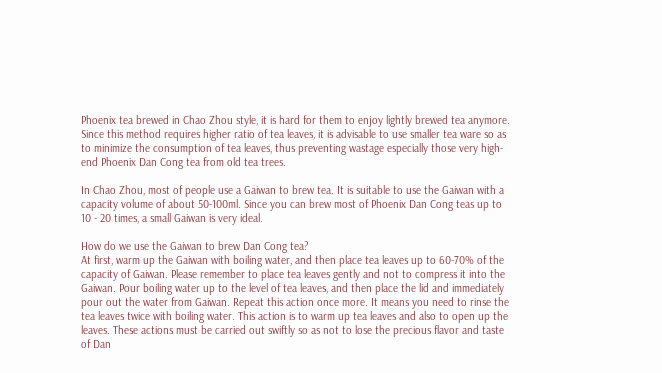Phoenix tea brewed in Chao Zhou style, it is hard for them to enjoy lightly brewed tea anymore. Since this method requires higher ratio of tea leaves, it is advisable to use smaller tea ware so as to minimize the consumption of tea leaves, thus preventing wastage especially those very high-end Phoenix Dan Cong tea from old tea trees.

In Chao Zhou, most of people use a Gaiwan to brew tea. It is suitable to use the Gaiwan with a capacity volume of about 50-100ml. Since you can brew most of Phoenix Dan Cong teas up to 10 - 20 times, a small Gaiwan is very ideal.

How do we use the Gaiwan to brew Dan Cong tea?
At first, warm up the Gaiwan with boiling water, and then place tea leaves up to 60-70% of the capacity of Gaiwan. Please remember to place tea leaves gently and not to compress it into the Gaiwan. Pour boiling water up to the level of tea leaves, and then place the lid and immediately pour out the water from Gaiwan. Repeat this action once more. It means you need to rinse the tea leaves twice with boiling water. This action is to warm up tea leaves and also to open up the leaves. These actions must be carried out swiftly so as not to lose the precious flavor and taste of Dan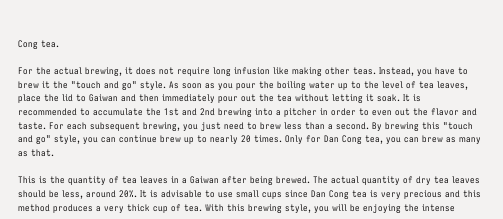Cong tea.

For the actual brewing, it does not require long infusion like making other teas. Instead, you have to brew it the "touch and go" style. As soon as you pour the boiling water up to the level of tea leaves, place the lid to Gaiwan and then immediately pour out the tea without letting it soak. It is recommended to accumulate the 1st and 2nd brewing into a pitcher in order to even out the flavor and taste. For each subsequent brewing, you just need to brew less than a second. By brewing this "touch and go" style, you can continue brew up to nearly 20 times. Only for Dan Cong tea, you can brew as many as that.

This is the quantity of tea leaves in a Gaiwan after being brewed. The actual quantity of dry tea leaves should be less, around 20%. It is advisable to use small cups since Dan Cong tea is very precious and this method produces a very thick cup of tea. With this brewing style, you will be enjoying the intense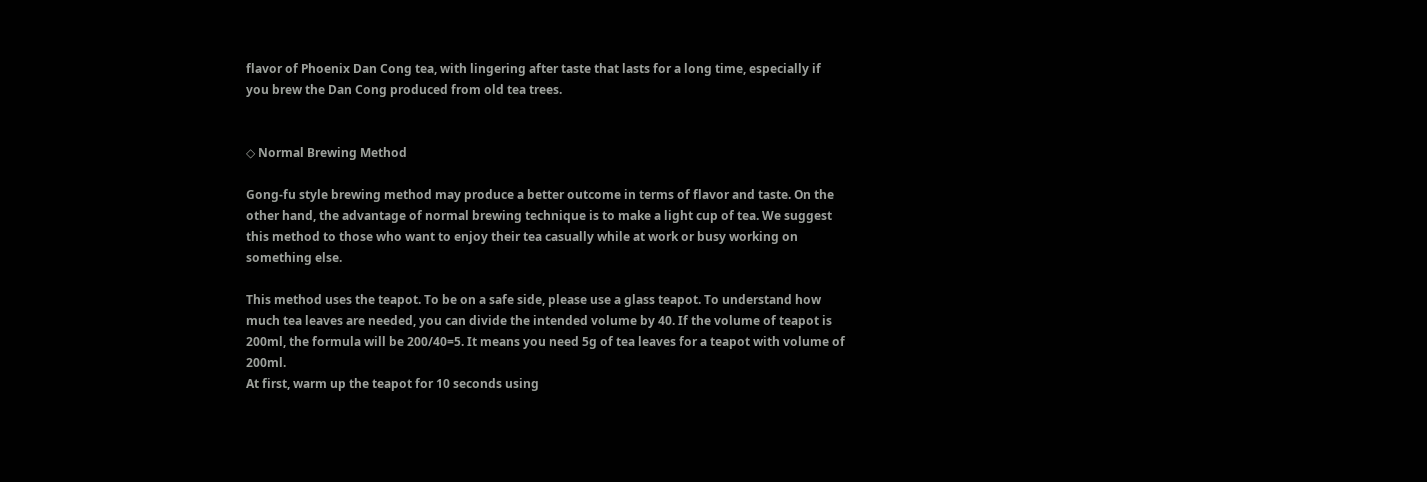flavor of Phoenix Dan Cong tea, with lingering after taste that lasts for a long time, especially if you brew the Dan Cong produced from old tea trees.


◇ Normal Brewing Method

Gong-fu style brewing method may produce a better outcome in terms of flavor and taste. On the other hand, the advantage of normal brewing technique is to make a light cup of tea. We suggest this method to those who want to enjoy their tea casually while at work or busy working on something else.

This method uses the teapot. To be on a safe side, please use a glass teapot. To understand how much tea leaves are needed, you can divide the intended volume by 40. If the volume of teapot is 200ml, the formula will be 200/40=5. It means you need 5g of tea leaves for a teapot with volume of 200ml.
At first, warm up the teapot for 10 seconds using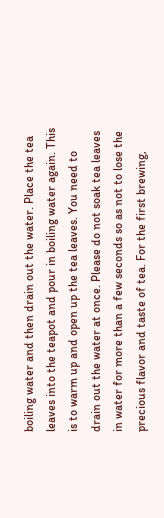boiling water and then drain out the water. Place the tea leaves into the teapot and pour in boiling water again. This is to warm up and open up the tea leaves. You need to drain out the water at once. Please do not soak tea leaves in water for more than a few seconds so as not to lose the precious flavor and taste of tea. For the first brewing,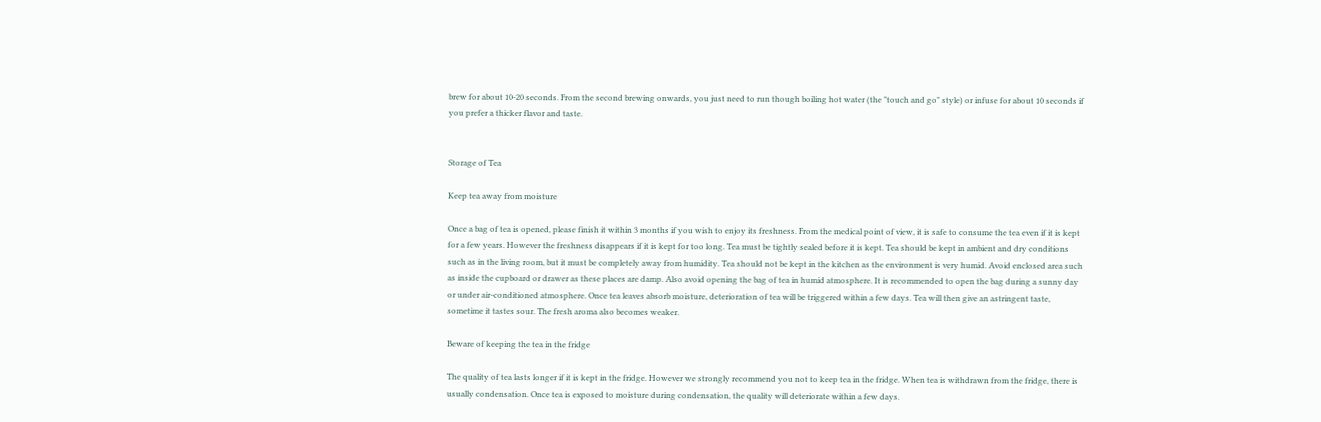brew for about 10-20 seconds. From the second brewing onwards, you just need to run though boiling hot water (the "touch and go" style) or infuse for about 10 seconds if you prefer a thicker flavor and taste.


Storage of Tea

Keep tea away from moisture

Once a bag of tea is opened, please finish it within 3 months if you wish to enjoy its freshness. From the medical point of view, it is safe to consume the tea even if it is kept for a few years. However the freshness disappears if it is kept for too long. Tea must be tightly sealed before it is kept. Tea should be kept in ambient and dry conditions such as in the living room, but it must be completely away from humidity. Tea should not be kept in the kitchen as the environment is very humid. Avoid enclosed area such as inside the cupboard or drawer as these places are damp. Also avoid opening the bag of tea in humid atmosphere. It is recommended to open the bag during a sunny day or under air-conditioned atmosphere. Once tea leaves absorb moisture, deterioration of tea will be triggered within a few days. Tea will then give an astringent taste, sometime it tastes sour. The fresh aroma also becomes weaker.

Beware of keeping the tea in the fridge

The quality of tea lasts longer if it is kept in the fridge. However we strongly recommend you not to keep tea in the fridge. When tea is withdrawn from the fridge, there is usually condensation. Once tea is exposed to moisture during condensation, the quality will deteriorate within a few days.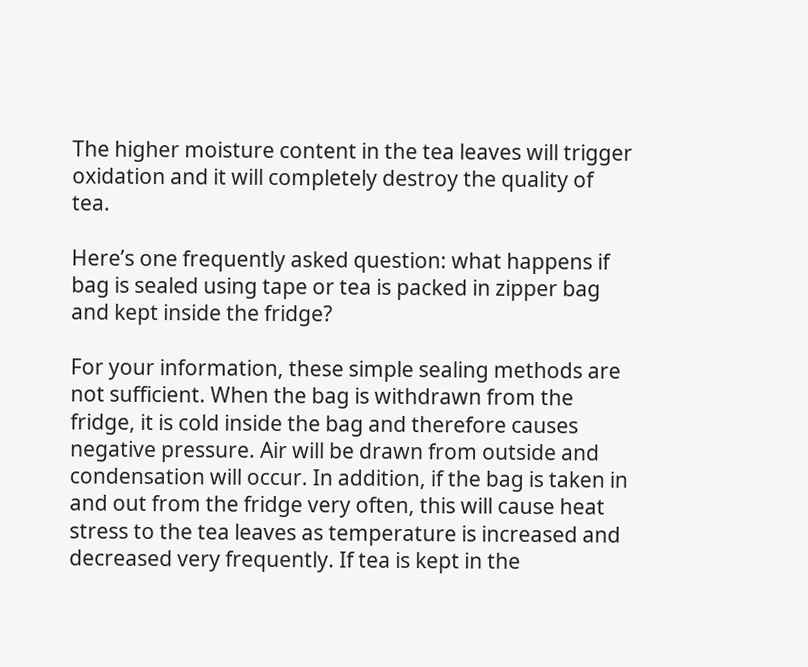The higher moisture content in the tea leaves will trigger oxidation and it will completely destroy the quality of tea.

Here’s one frequently asked question: what happens if bag is sealed using tape or tea is packed in zipper bag and kept inside the fridge?

For your information, these simple sealing methods are not sufficient. When the bag is withdrawn from the fridge, it is cold inside the bag and therefore causes negative pressure. Air will be drawn from outside and condensation will occur. In addition, if the bag is taken in and out from the fridge very often, this will cause heat stress to the tea leaves as temperature is increased and decreased very frequently. If tea is kept in the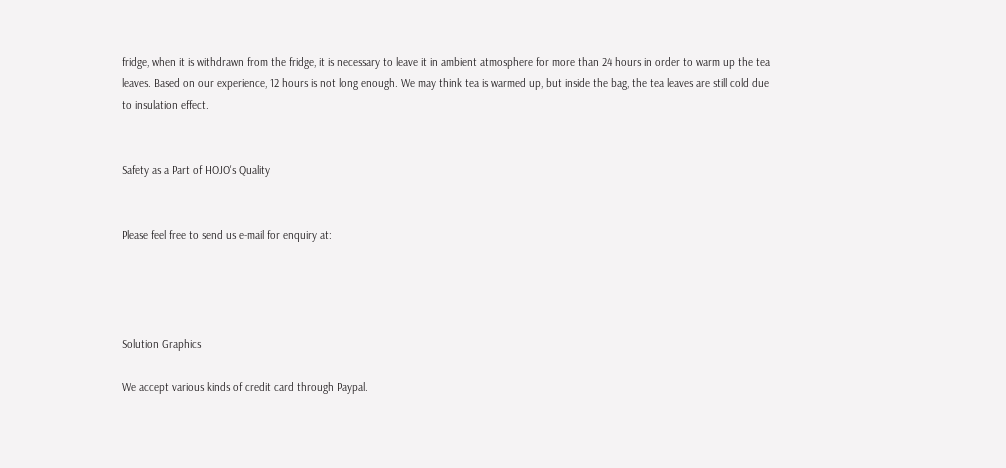fridge, when it is withdrawn from the fridge, it is necessary to leave it in ambient atmosphere for more than 24 hours in order to warm up the tea leaves. Based on our experience, 12 hours is not long enough. We may think tea is warmed up, but inside the bag, the tea leaves are still cold due to insulation effect.


Safety as a Part of HOJO's Quality


Please feel free to send us e-mail for enquiry at:




Solution Graphics

We accept various kinds of credit card through Paypal.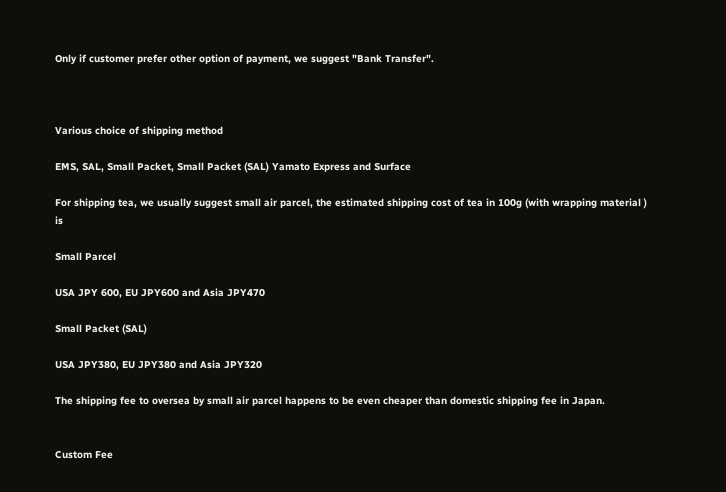Only if customer prefer other option of payment, we suggest "Bank Transfer".



Various choice of shipping method

EMS, SAL, Small Packet, Small Packet (SAL) Yamato Express and Surface

For shipping tea, we usually suggest small air parcel, the estimated shipping cost of tea in 100g (with wrapping material ) is

Small Parcel

USA JPY 600, EU JPY600 and Asia JPY470

Small Packet (SAL)

USA JPY380, EU JPY380 and Asia JPY320

The shipping fee to oversea by small air parcel happens to be even cheaper than domestic shipping fee in Japan.


Custom Fee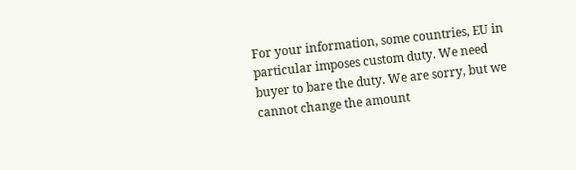For your information, some countries, EU in particular imposes custom duty. We need buyer to bare the duty. We are sorry, but we cannot change the amount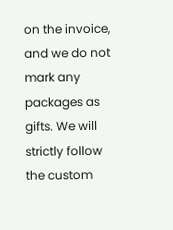on the invoice, and we do not mark any packages as gifts. We will strictly follow the custom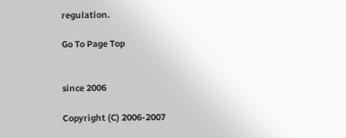regulation.

Go To Page Top


since 2006

Copyright (C) 2006-2007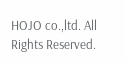HOJO co.,ltd. All Rights Reserved.